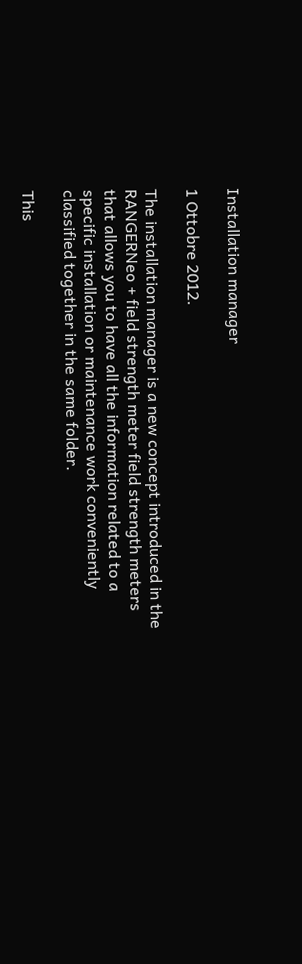Installation manager

1 Ottobre 2012.

The installation manager is a new concept introduced in the RANGERNeo + field strength meter field strength meters that allows you to have all the information related to a specific installation or maintenance work conveniently classified together in the same folder.

This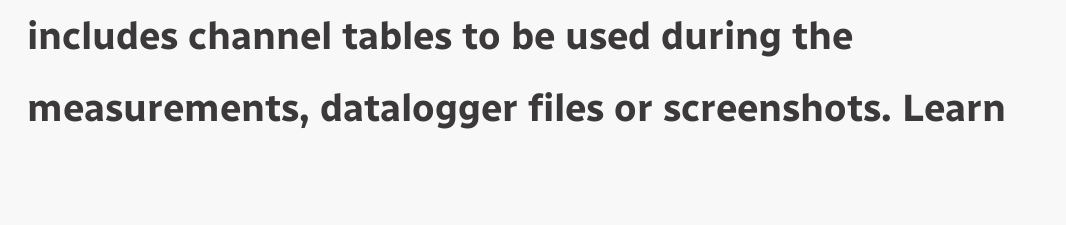includes channel tables to be used during the measurements, datalogger files or screenshots. Learn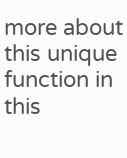more about this unique function in this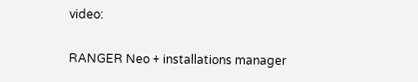video:

RANGER Neo + installations manager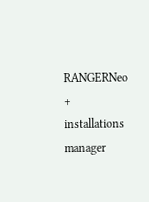RANGERNeo + installations manager